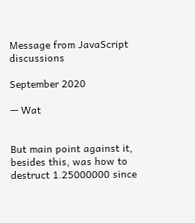Message from JavaScript discussions

September 2020

— Wat


But main point against it, besides this, was how to destruct 1.25000000 since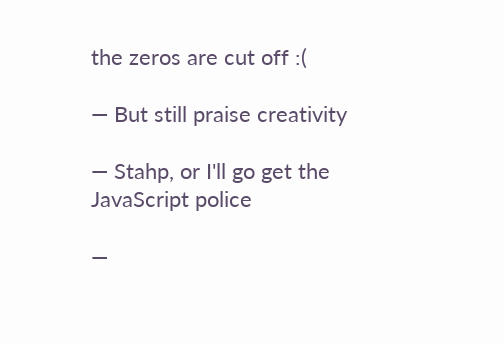the zeros are cut off :(

— But still praise creativity

— Stahp, or I'll go get the JavaScript police

—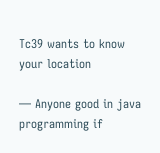Tc39 wants to know your location

— Anyone good in java programming if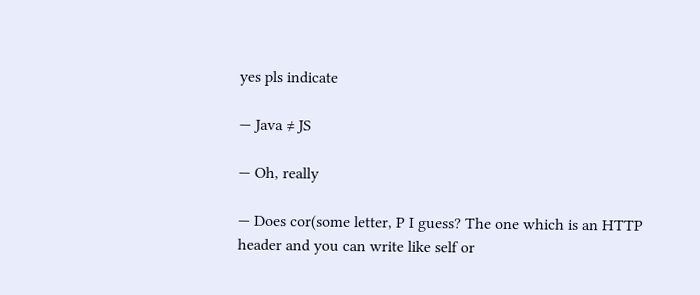yes pls indicate

— Java ≠ JS

— Oh, really

— Does cor(some letter, P I guess? The one which is an HTTP header and you can write like self or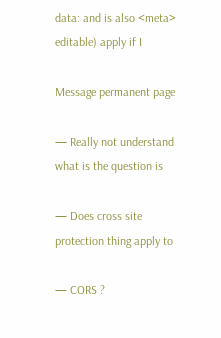data: and is also <meta> editable) apply if I

Message permanent page

— Really not understand what is the question is

— Does cross site protection thing apply to

— CORS ?